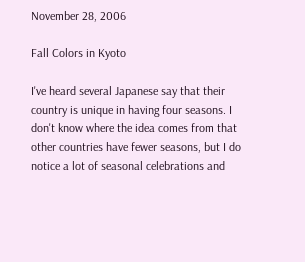November 28, 2006

Fall Colors in Kyoto

I've heard several Japanese say that their country is unique in having four seasons. I don't know where the idea comes from that other countries have fewer seasons, but I do notice a lot of seasonal celebrations and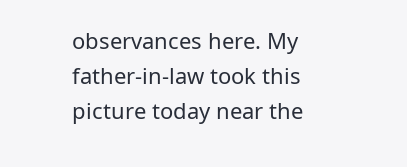observances here. My father-in-law took this picture today near the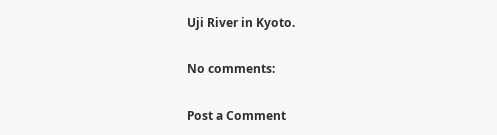Uji River in Kyoto.

No comments:

Post a Comment